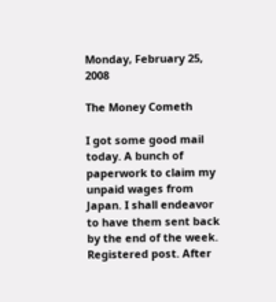Monday, February 25, 2008

The Money Cometh

I got some good mail today. A bunch of paperwork to claim my unpaid wages from Japan. I shall endeavor to have them sent back by the end of the week. Registered post. After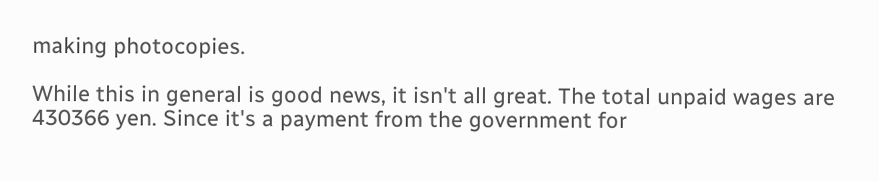making photocopies.

While this in general is good news, it isn't all great. The total unpaid wages are 430366 yen. Since it's a payment from the government for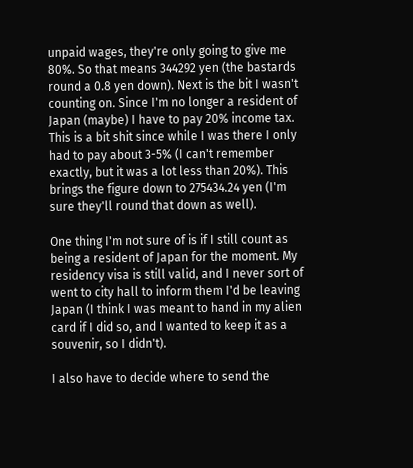unpaid wages, they're only going to give me 80%. So that means 344292 yen (the bastards round a 0.8 yen down). Next is the bit I wasn't counting on. Since I'm no longer a resident of Japan (maybe) I have to pay 20% income tax. This is a bit shit since while I was there I only had to pay about 3-5% (I can't remember exactly, but it was a lot less than 20%). This brings the figure down to 275434.24 yen (I'm sure they'll round that down as well).

One thing I'm not sure of is if I still count as being a resident of Japan for the moment. My residency visa is still valid, and I never sort of went to city hall to inform them I'd be leaving Japan (I think I was meant to hand in my alien card if I did so, and I wanted to keep it as a souvenir, so I didn't).

I also have to decide where to send the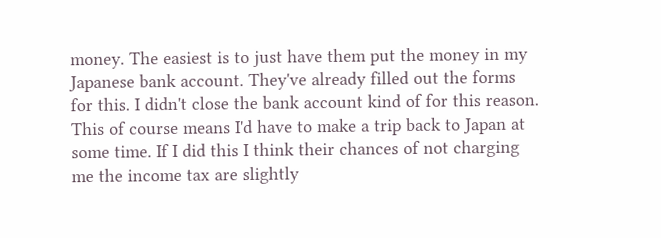money. The easiest is to just have them put the money in my Japanese bank account. They've already filled out the forms for this. I didn't close the bank account kind of for this reason. This of course means I'd have to make a trip back to Japan at some time. If I did this I think their chances of not charging me the income tax are slightly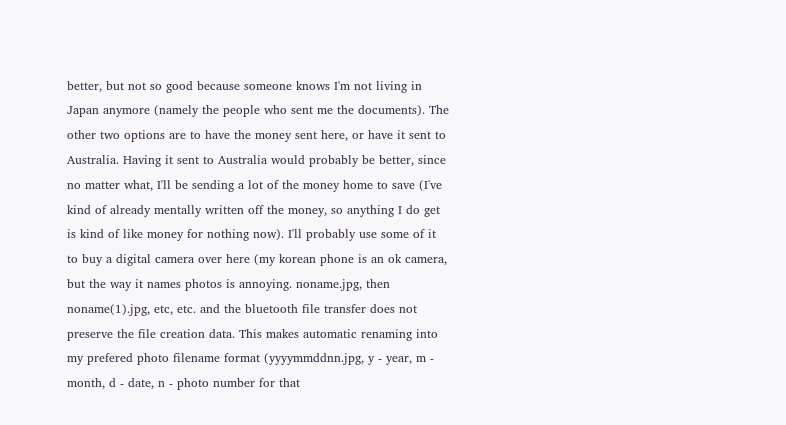better, but not so good because someone knows I'm not living in Japan anymore (namely the people who sent me the documents). The other two options are to have the money sent here, or have it sent to Australia. Having it sent to Australia would probably be better, since no matter what, I'll be sending a lot of the money home to save (I've kind of already mentally written off the money, so anything I do get is kind of like money for nothing now). I'll probably use some of it to buy a digital camera over here (my korean phone is an ok camera, but the way it names photos is annoying. noname.jpg, then noname(1).jpg, etc, etc. and the bluetooth file transfer does not preserve the file creation data. This makes automatic renaming into my prefered photo filename format (yyyymmddnn.jpg, y - year, m - month, d - date, n - photo number for that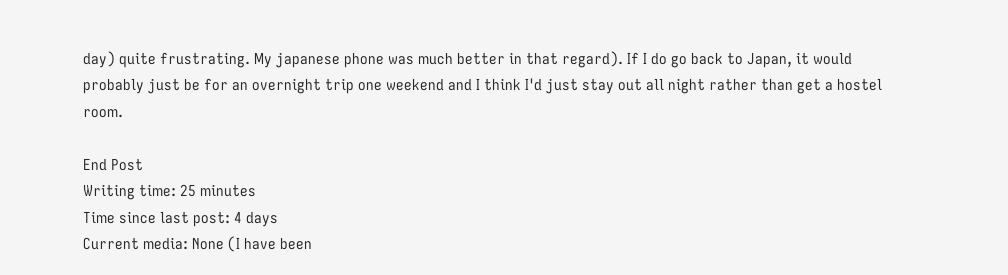day) quite frustrating. My japanese phone was much better in that regard). If I do go back to Japan, it would probably just be for an overnight trip one weekend and I think I'd just stay out all night rather than get a hostel room.

End Post
Writing time: 25 minutes
Time since last post: 4 days
Current media: None (I have been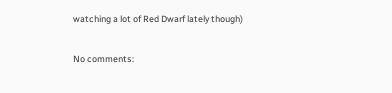watching a lot of Red Dwarf lately though)

No comments: